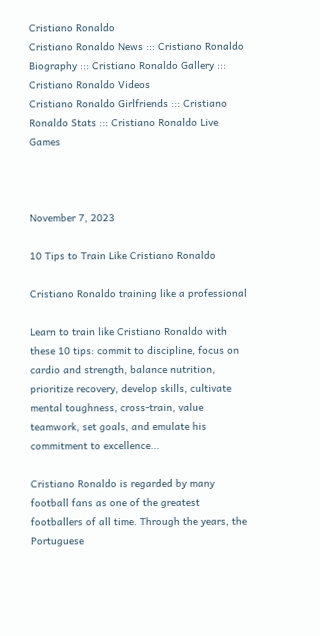Cristiano Ronaldo
Cristiano Ronaldo News ::: Cristiano Ronaldo Biography ::: Cristiano Ronaldo Gallery ::: Cristiano Ronaldo Videos
Cristiano Ronaldo Girlfriends ::: Cristiano Ronaldo Stats ::: Cristiano Ronaldo Live Games



November 7, 2023

10 Tips to Train Like Cristiano Ronaldo

Cristiano Ronaldo training like a professional

Learn to train like Cristiano Ronaldo with these 10 tips: commit to discipline, focus on cardio and strength, balance nutrition, prioritize recovery, develop skills, cultivate mental toughness, cross-train, value teamwork, set goals, and emulate his commitment to excellence...

Cristiano Ronaldo is regarded by many football fans as one of the greatest footballers of all time. Through the years, the Portuguese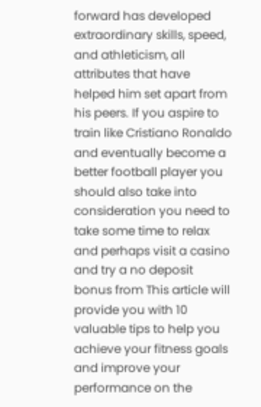forward has developed extraordinary skills, speed, and athleticism, all attributes that have helped him set apart from his peers. If you aspire to train like Cristiano Ronaldo and eventually become a better football player you should also take into consideration you need to take some time to relax and perhaps visit a casino and try a no deposit bonus from This article will provide you with 10 valuable tips to help you achieve your fitness goals and improve your performance on the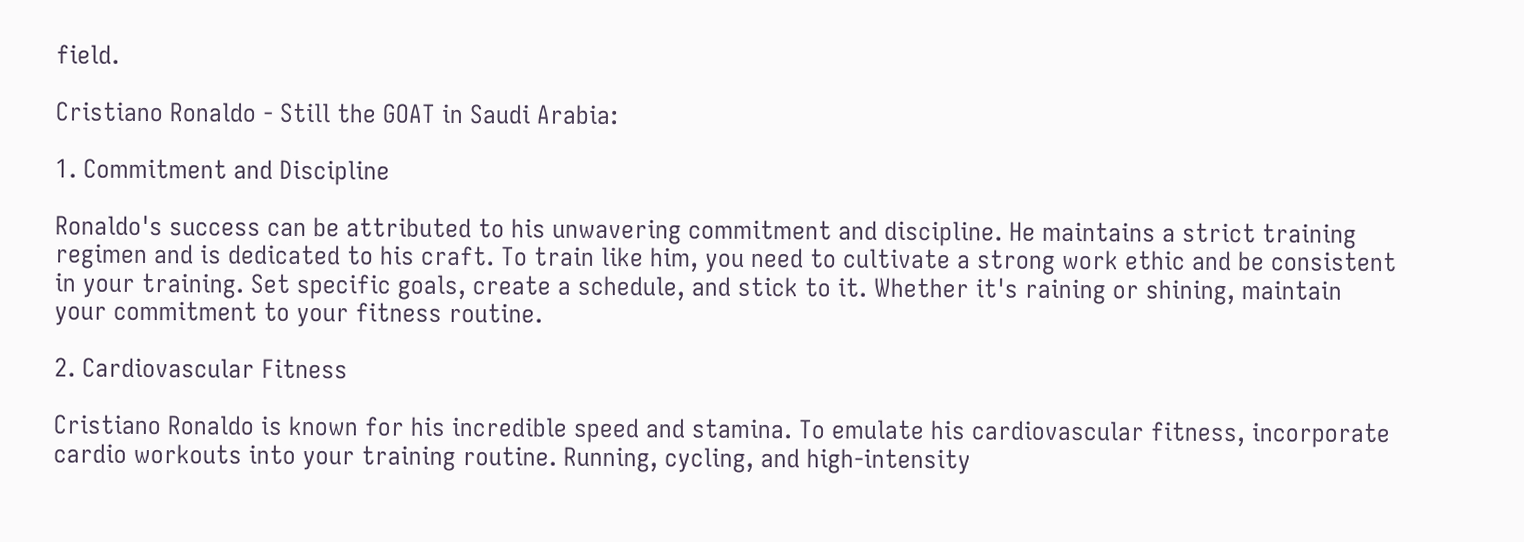field.

Cristiano Ronaldo - Still the GOAT in Saudi Arabia:

1. Commitment and Discipline

Ronaldo's success can be attributed to his unwavering commitment and discipline. He maintains a strict training regimen and is dedicated to his craft. To train like him, you need to cultivate a strong work ethic and be consistent in your training. Set specific goals, create a schedule, and stick to it. Whether it's raining or shining, maintain your commitment to your fitness routine.

2. Cardiovascular Fitness

Cristiano Ronaldo is known for his incredible speed and stamina. To emulate his cardiovascular fitness, incorporate cardio workouts into your training routine. Running, cycling, and high-intensity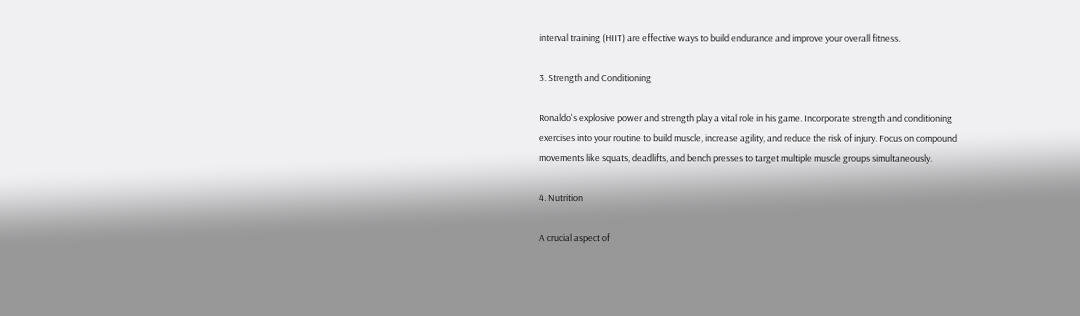interval training (HIIT) are effective ways to build endurance and improve your overall fitness.

3. Strength and Conditioning

Ronaldo's explosive power and strength play a vital role in his game. Incorporate strength and conditioning exercises into your routine to build muscle, increase agility, and reduce the risk of injury. Focus on compound movements like squats, deadlifts, and bench presses to target multiple muscle groups simultaneously.

4. Nutrition

A crucial aspect of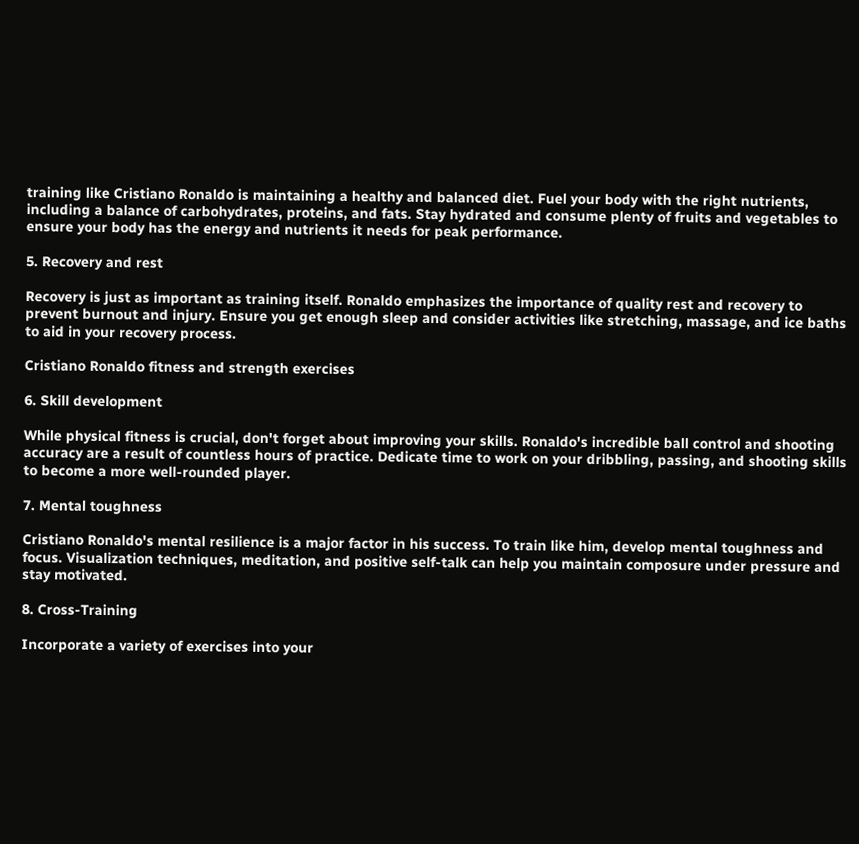training like Cristiano Ronaldo is maintaining a healthy and balanced diet. Fuel your body with the right nutrients, including a balance of carbohydrates, proteins, and fats. Stay hydrated and consume plenty of fruits and vegetables to ensure your body has the energy and nutrients it needs for peak performance.

5. Recovery and rest

Recovery is just as important as training itself. Ronaldo emphasizes the importance of quality rest and recovery to prevent burnout and injury. Ensure you get enough sleep and consider activities like stretching, massage, and ice baths to aid in your recovery process.

Cristiano Ronaldo fitness and strength exercises

6. Skill development

While physical fitness is crucial, don't forget about improving your skills. Ronaldo's incredible ball control and shooting accuracy are a result of countless hours of practice. Dedicate time to work on your dribbling, passing, and shooting skills to become a more well-rounded player.

7. Mental toughness

Cristiano Ronaldo's mental resilience is a major factor in his success. To train like him, develop mental toughness and focus. Visualization techniques, meditation, and positive self-talk can help you maintain composure under pressure and stay motivated.

8. Cross-Training

Incorporate a variety of exercises into your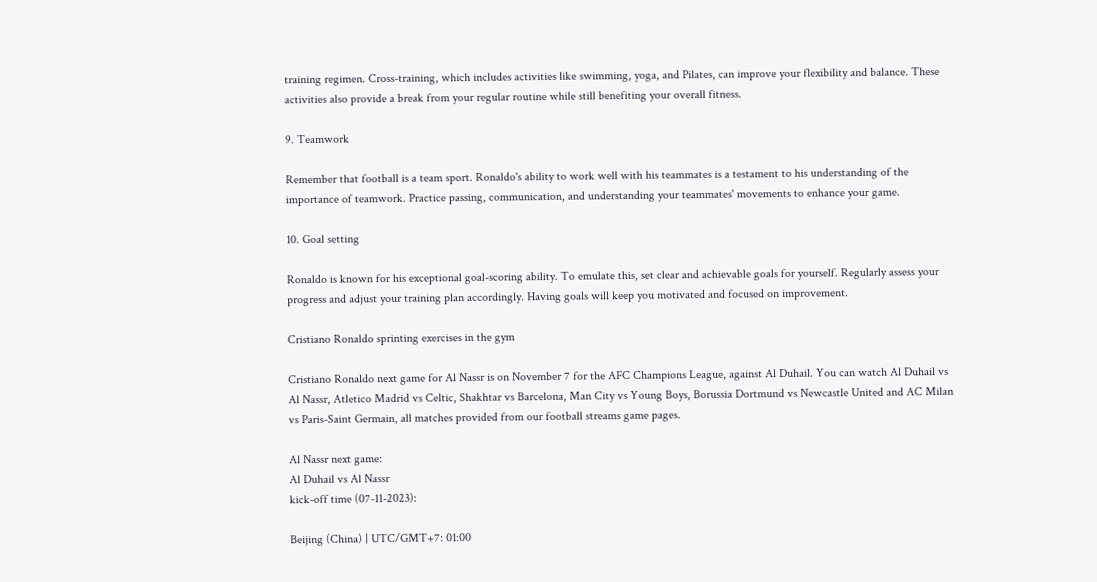training regimen. Cross-training, which includes activities like swimming, yoga, and Pilates, can improve your flexibility and balance. These activities also provide a break from your regular routine while still benefiting your overall fitness.

9. Teamwork

Remember that football is a team sport. Ronaldo's ability to work well with his teammates is a testament to his understanding of the importance of teamwork. Practice passing, communication, and understanding your teammates' movements to enhance your game.

10. Goal setting

Ronaldo is known for his exceptional goal-scoring ability. To emulate this, set clear and achievable goals for yourself. Regularly assess your progress and adjust your training plan accordingly. Having goals will keep you motivated and focused on improvement.

Cristiano Ronaldo sprinting exercises in the gym

Cristiano Ronaldo next game for Al Nassr is on November 7 for the AFC Champions League, against Al Duhail. You can watch Al Duhail vs Al Nassr, Atletico Madrid vs Celtic, Shakhtar vs Barcelona, Man City vs Young Boys, Borussia Dortmund vs Newcastle United and AC Milan vs Paris-Saint Germain, all matches provided from our football streams game pages.

Al Nassr next game:
Al Duhail vs Al Nassr
kick-off time (07-11-2023):

Beijing (China) | UTC/GMT+7: 01:00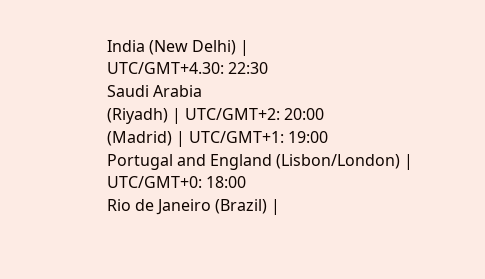India (New Delhi) |
UTC/GMT+4.30: 22:30
Saudi Arabia
(Riyadh) | UTC/GMT+2: 20:00
(Madrid) | UTC/GMT+1: 19:00
Portugal and England (Lisbon/London) | UTC/GMT+0: 18:00
Rio de Janeiro (Brazil) |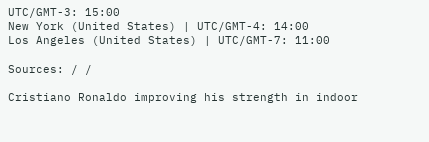UTC/GMT-3: 15:00
New York (United States) | UTC/GMT-4: 14:00
Los Angeles (United States) | UTC/GMT-7: 11:00

Sources: / /

Cristiano Ronaldo improving his strength in indoor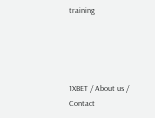training




1XBET / About us / Contact